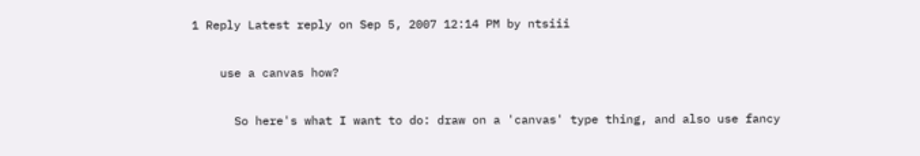1 Reply Latest reply on Sep 5, 2007 12:14 PM by ntsiii

    use a canvas how?

      So here's what I want to do: draw on a 'canvas' type thing, and also use fancy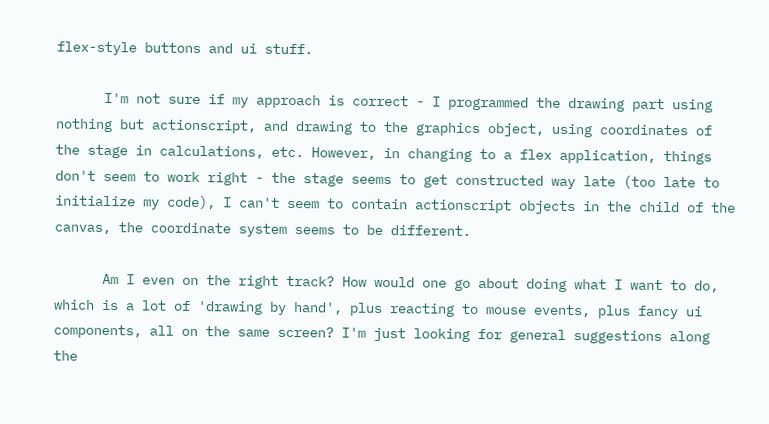flex-style buttons and ui stuff.

      I'm not sure if my approach is correct - I programmed the drawing part using nothing but actionscript, and drawing to the graphics object, using coordinates of the stage in calculations, etc. However, in changing to a flex application, things don't seem to work right - the stage seems to get constructed way late (too late to initialize my code), I can't seem to contain actionscript objects in the child of the canvas, the coordinate system seems to be different.

      Am I even on the right track? How would one go about doing what I want to do, which is a lot of 'drawing by hand', plus reacting to mouse events, plus fancy ui components, all on the same screen? I'm just looking for general suggestions along the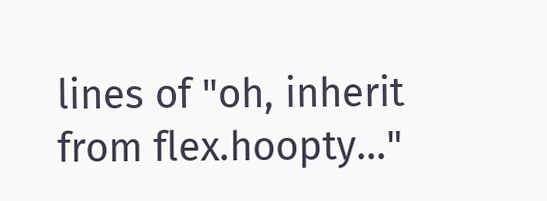lines of "oh, inherit from flex.hoopty..."